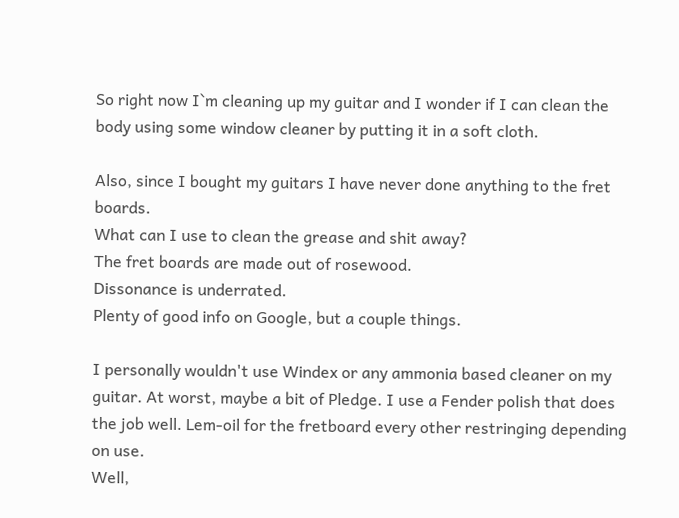So right now I`m cleaning up my guitar and I wonder if I can clean the body using some window cleaner by putting it in a soft cloth.

Also, since I bought my guitars I have never done anything to the fret boards.
What can I use to clean the grease and shit away?
The fret boards are made out of rosewood.
Dissonance is underrated.
Plenty of good info on Google, but a couple things.

I personally wouldn't use Windex or any ammonia based cleaner on my guitar. At worst, maybe a bit of Pledge. I use a Fender polish that does the job well. Lem-oil for the fretboard every other restringing depending on use.
Well,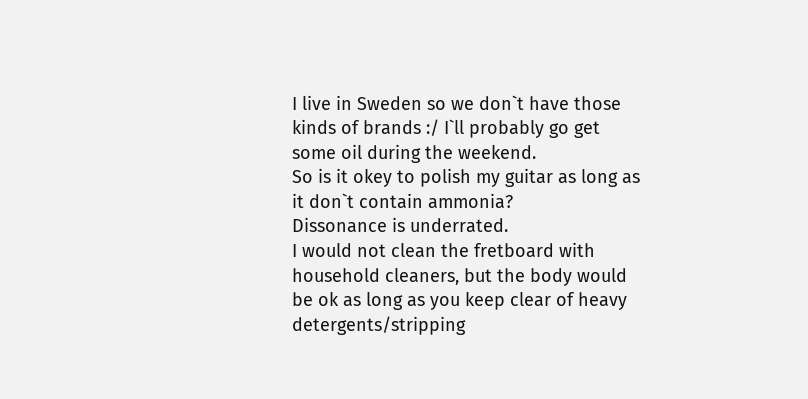I live in Sweden so we don`t have those kinds of brands :/ I`ll probably go get some oil during the weekend.
So is it okey to polish my guitar as long as it don`t contain ammonia?
Dissonance is underrated.
I would not clean the fretboard with household cleaners, but the body would be ok as long as you keep clear of heavy detergents/stripping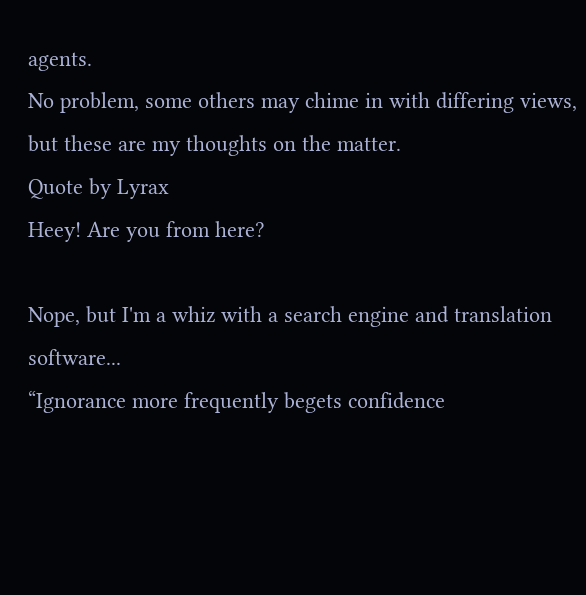agents.
No problem, some others may chime in with differing views, but these are my thoughts on the matter.
Quote by Lyrax
Heey! Are you from here?

Nope, but I'm a whiz with a search engine and translation software...
“Ignorance more frequently begets confidence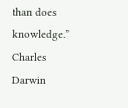than does knowledge.”
Charles Darwin